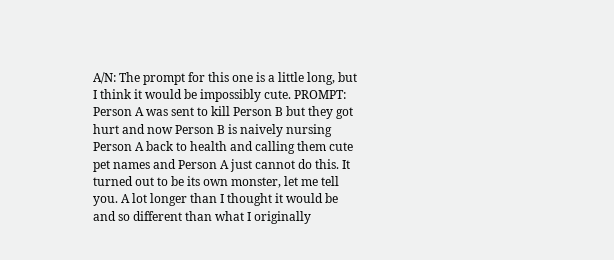A/N: The prompt for this one is a little long, but I think it would be impossibly cute. PROMPT: Person A was sent to kill Person B but they got hurt and now Person B is naively nursing Person A back to health and calling them cute pet names and Person A just cannot do this. It turned out to be its own monster, let me tell you. A lot longer than I thought it would be and so different than what I originally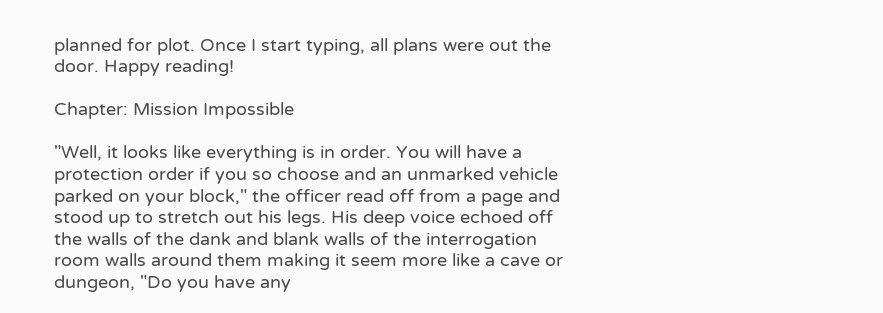planned for plot. Once I start typing, all plans were out the door. Happy reading!

Chapter: Mission Impossible

"Well, it looks like everything is in order. You will have a protection order if you so choose and an unmarked vehicle parked on your block," the officer read off from a page and stood up to stretch out his legs. His deep voice echoed off the walls of the dank and blank walls of the interrogation room walls around them making it seem more like a cave or dungeon, "Do you have any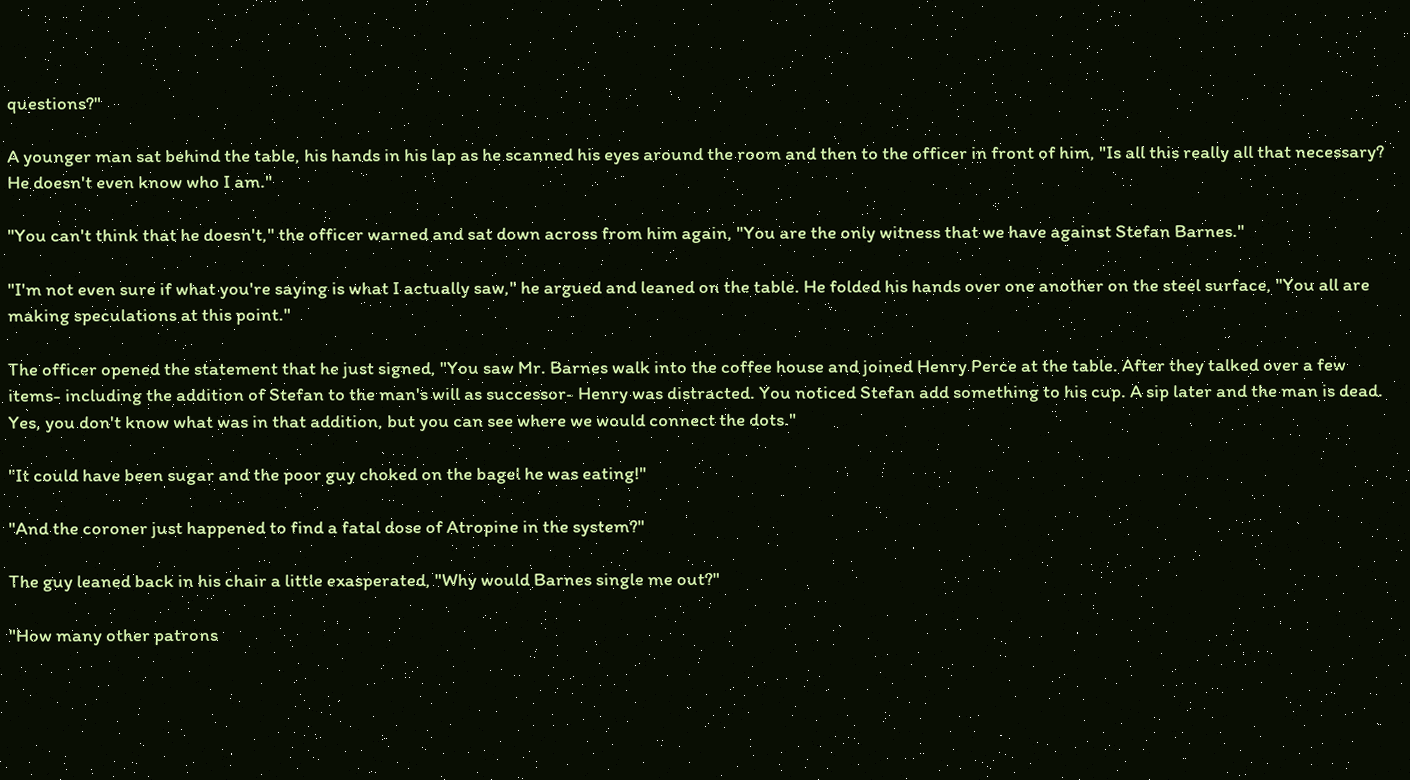questions?"

A younger man sat behind the table, his hands in his lap as he scanned his eyes around the room and then to the officer in front of him, "Is all this really all that necessary? He doesn't even know who I am."

"You can't think that he doesn't," the officer warned and sat down across from him again, "You are the only witness that we have against Stefan Barnes."

"I'm not even sure if what you're saying is what I actually saw," he argued and leaned on the table. He folded his hands over one another on the steel surface, "You all are making speculations at this point."

The officer opened the statement that he just signed, "You saw Mr. Barnes walk into the coffee house and joined Henry Perce at the table. After they talked over a few items- including the addition of Stefan to the man's will as successor- Henry was distracted. You noticed Stefan add something to his cup. A sip later and the man is dead. Yes, you don't know what was in that addition, but you can see where we would connect the dots."

"It could have been sugar and the poor guy choked on the bagel he was eating!"

"And the coroner just happened to find a fatal dose of Atropine in the system?"

The guy leaned back in his chair a little exasperated, "Why would Barnes single me out?"

"How many other patrons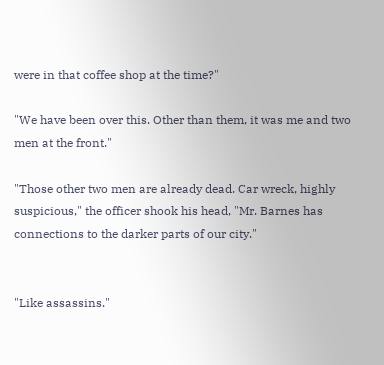were in that coffee shop at the time?"

"We have been over this. Other than them, it was me and two men at the front."

"Those other two men are already dead. Car wreck, highly suspicious," the officer shook his head, "Mr. Barnes has connections to the darker parts of our city."


"Like assassins."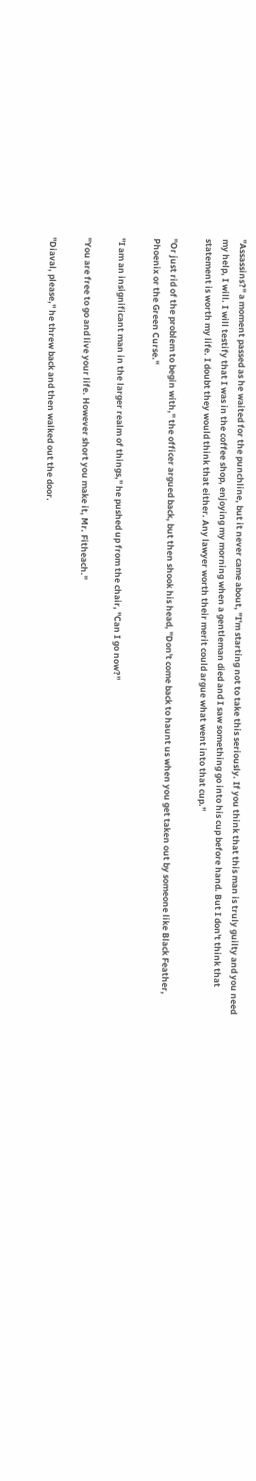"Assassins?" a moment passed as he waited for the punchline, but it never came about, "I'm starting not to take this seriously. If you think that this man is truly guilty and you need my help, I will. I will testify that I was in the coffee shop, enjoying my morning when a gentleman died and I saw something go into his cup before hand. But I don't think that statement is worth my life. I doubt they would think that either. Any lawyer worth their merit could argue what went into that cup."

"Or just rid of the problem to begin with," the officer argued back, but then shook his head, "Don't come back to haunt us when you get taken out by someone like Black Feather, Phoenix or the Green Curse."

"I am an insignificant man in the larger realm of things," he pushed up from the chair, "Can I go now?"

"You are free to go and live your life. However short you make it, Mr. Fitheach."

"Diaval, please," he threw back and then walked out the door.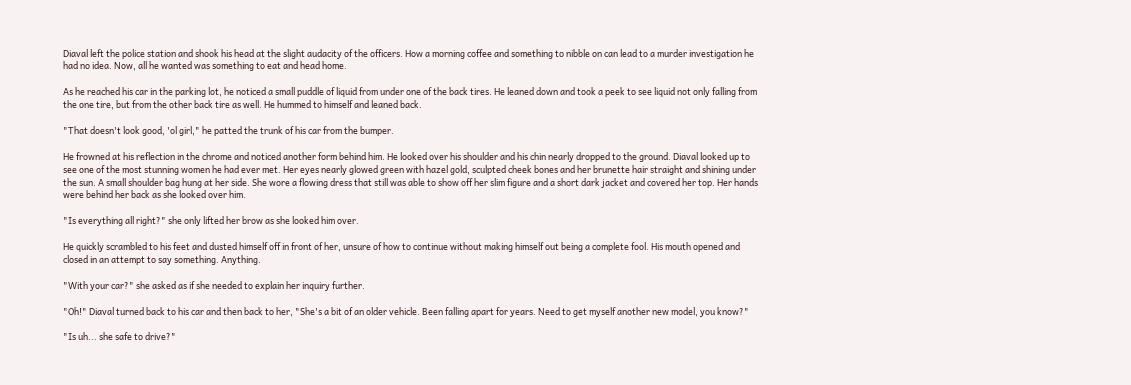Diaval left the police station and shook his head at the slight audacity of the officers. How a morning coffee and something to nibble on can lead to a murder investigation he had no idea. Now, all he wanted was something to eat and head home.

As he reached his car in the parking lot, he noticed a small puddle of liquid from under one of the back tires. He leaned down and took a peek to see liquid not only falling from the one tire, but from the other back tire as well. He hummed to himself and leaned back.

"That doesn't look good, 'ol girl," he patted the trunk of his car from the bumper.

He frowned at his reflection in the chrome and noticed another form behind him. He looked over his shoulder and his chin nearly dropped to the ground. Diaval looked up to see one of the most stunning women he had ever met. Her eyes nearly glowed green with hazel gold, sculpted cheek bones and her brunette hair straight and shining under the sun. A small shoulder bag hung at her side. She wore a flowing dress that still was able to show off her slim figure and a short dark jacket and covered her top. Her hands were behind her back as she looked over him.

"Is everything all right?" she only lifted her brow as she looked him over.

He quickly scrambled to his feet and dusted himself off in front of her, unsure of how to continue without making himself out being a complete fool. His mouth opened and closed in an attempt to say something. Anything.

"With your car?" she asked as if she needed to explain her inquiry further.

"Oh!" Diaval turned back to his car and then back to her, "She's a bit of an older vehicle. Been falling apart for years. Need to get myself another new model, you know?"

"Is uh... she safe to drive?"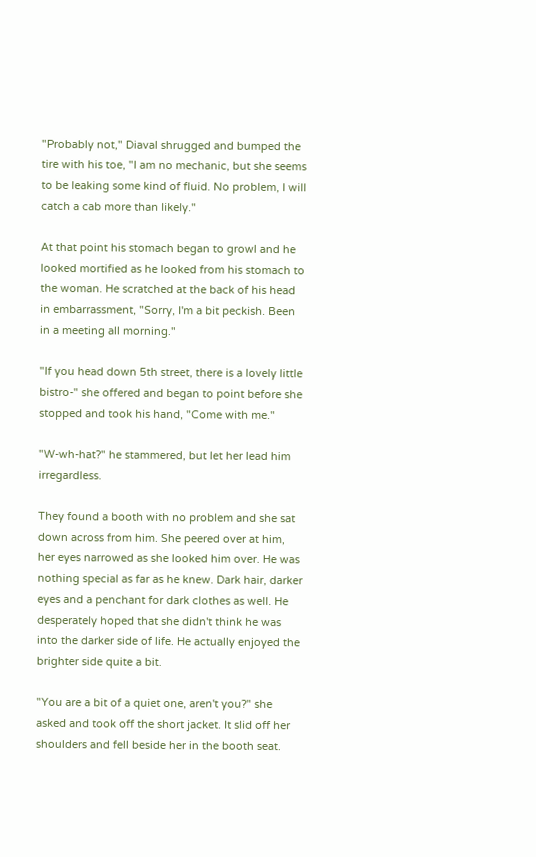"Probably not," Diaval shrugged and bumped the tire with his toe, "I am no mechanic, but she seems to be leaking some kind of fluid. No problem, I will catch a cab more than likely."

At that point his stomach began to growl and he looked mortified as he looked from his stomach to the woman. He scratched at the back of his head in embarrassment, "Sorry, I'm a bit peckish. Been in a meeting all morning."

"If you head down 5th street, there is a lovely little bistro-" she offered and began to point before she stopped and took his hand, "Come with me."

"W-wh-hat?" he stammered, but let her lead him irregardless.

They found a booth with no problem and she sat down across from him. She peered over at him, her eyes narrowed as she looked him over. He was nothing special as far as he knew. Dark hair, darker eyes and a penchant for dark clothes as well. He desperately hoped that she didn't think he was into the darker side of life. He actually enjoyed the brighter side quite a bit.

"You are a bit of a quiet one, aren't you?" she asked and took off the short jacket. It slid off her shoulders and fell beside her in the booth seat.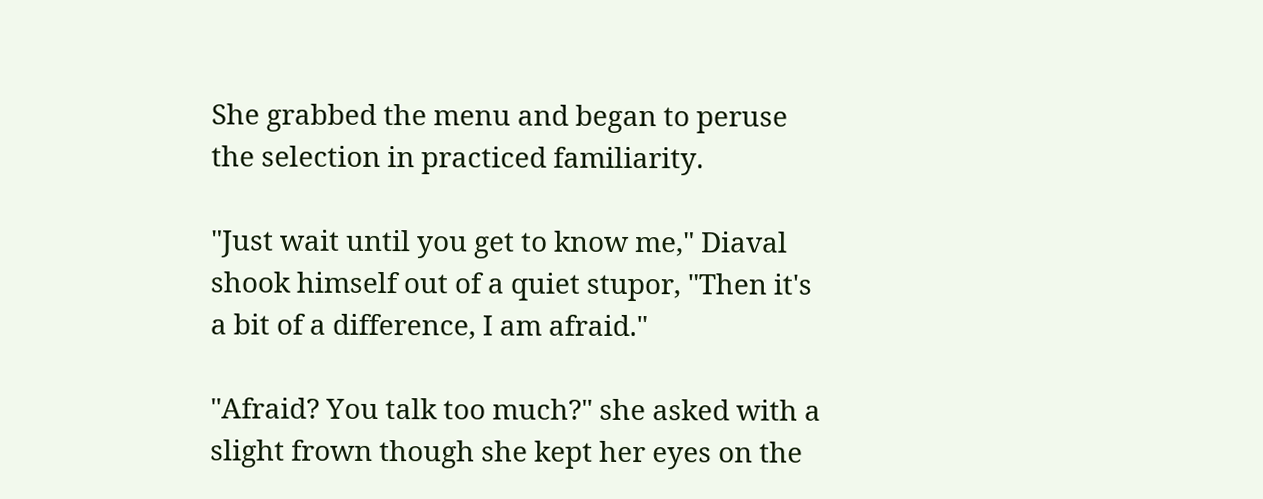She grabbed the menu and began to peruse the selection in practiced familiarity.

"Just wait until you get to know me," Diaval shook himself out of a quiet stupor, "Then it's a bit of a difference, I am afraid."

"Afraid? You talk too much?" she asked with a slight frown though she kept her eyes on the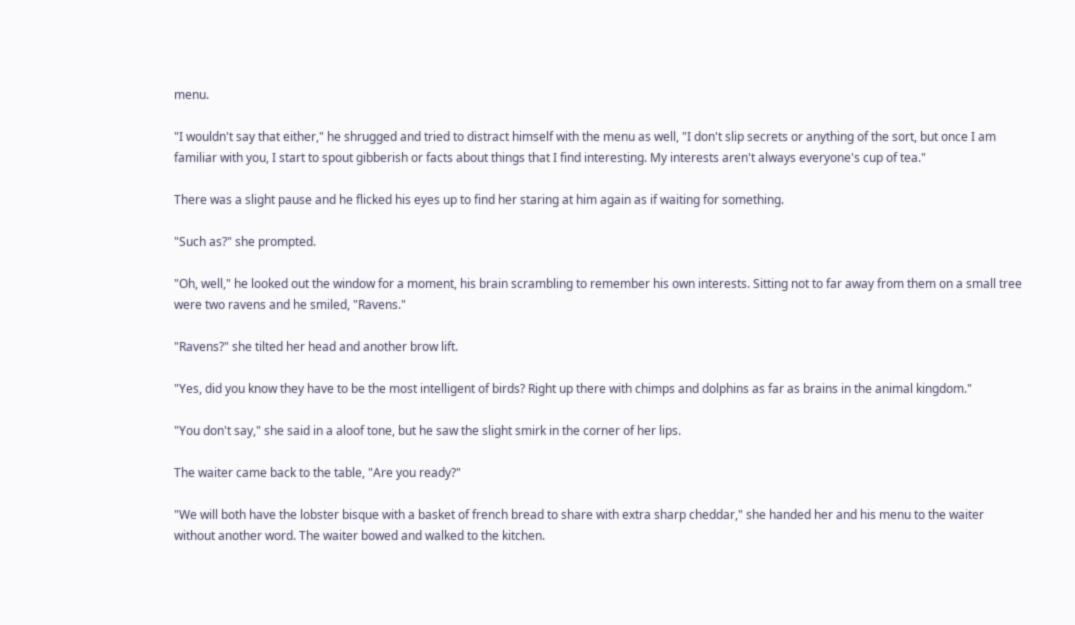menu.

"I wouldn't say that either," he shrugged and tried to distract himself with the menu as well, "I don't slip secrets or anything of the sort, but once I am familiar with you, I start to spout gibberish or facts about things that I find interesting. My interests aren't always everyone's cup of tea."

There was a slight pause and he flicked his eyes up to find her staring at him again as if waiting for something.

"Such as?" she prompted.

"Oh, well," he looked out the window for a moment, his brain scrambling to remember his own interests. Sitting not to far away from them on a small tree were two ravens and he smiled, "Ravens."

"Ravens?" she tilted her head and another brow lift.

"Yes, did you know they have to be the most intelligent of birds? Right up there with chimps and dolphins as far as brains in the animal kingdom."

"You don't say," she said in a aloof tone, but he saw the slight smirk in the corner of her lips.

The waiter came back to the table, "Are you ready?"

"We will both have the lobster bisque with a basket of french bread to share with extra sharp cheddar," she handed her and his menu to the waiter without another word. The waiter bowed and walked to the kitchen.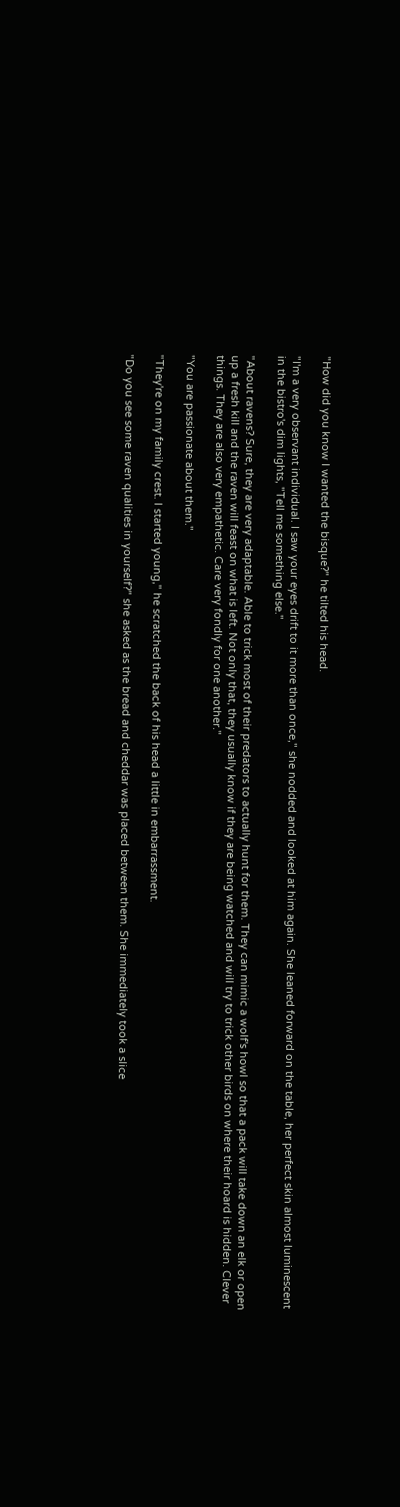"How did you know I wanted the bisque?" he tilted his head.

"I'm a very observant individual. I saw your eyes drift to it more than once," she nodded and looked at him again. She leaned forward on the table, her perfect skin almost luminescent in the bistro's dim lights, "Tell me something else."

"About ravens? Sure, they are very adaptable. Able to trick most of their predators to actually hunt for them. They can mimic a wolf's howl so that a pack will take down an elk or open up a fresh kill and the raven will feast on what is left. Not only that, they usually know if they are being watched and will try to trick other birds on where their hoard is hidden. Clever things. They are also very empathetic. Care very fondly for one another."

"You are passionate about them."

"They're on my family crest. I started young," he scratched the back of his head a little in embarrassment.

"Do you see some raven qualities in yourself?" she asked as the bread and cheddar was placed between them. She immediately took a slice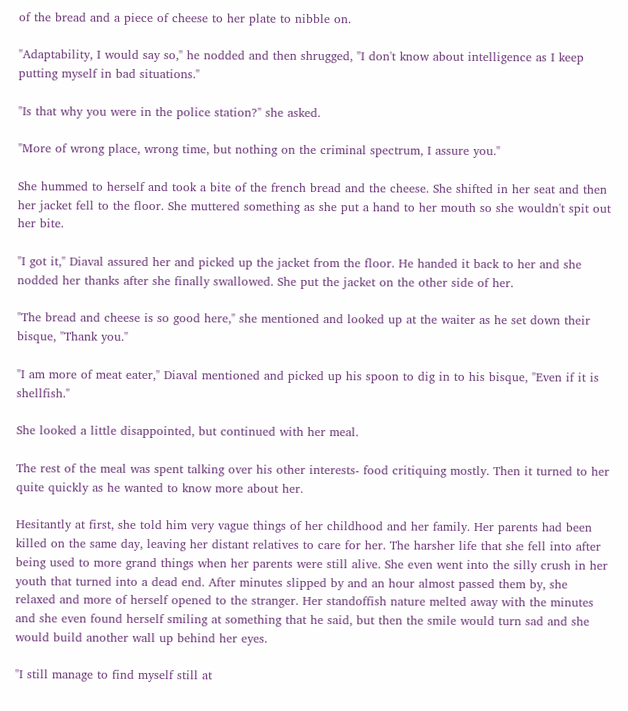of the bread and a piece of cheese to her plate to nibble on.

"Adaptability, I would say so," he nodded and then shrugged, "I don't know about intelligence as I keep putting myself in bad situations."

"Is that why you were in the police station?" she asked.

"More of wrong place, wrong time, but nothing on the criminal spectrum, I assure you."

She hummed to herself and took a bite of the french bread and the cheese. She shifted in her seat and then her jacket fell to the floor. She muttered something as she put a hand to her mouth so she wouldn't spit out her bite.

"I got it," Diaval assured her and picked up the jacket from the floor. He handed it back to her and she nodded her thanks after she finally swallowed. She put the jacket on the other side of her.

"The bread and cheese is so good here," she mentioned and looked up at the waiter as he set down their bisque, "Thank you."

"I am more of meat eater," Diaval mentioned and picked up his spoon to dig in to his bisque, "Even if it is shellfish."

She looked a little disappointed, but continued with her meal.

The rest of the meal was spent talking over his other interests- food critiquing mostly. Then it turned to her quite quickly as he wanted to know more about her.

Hesitantly at first, she told him very vague things of her childhood and her family. Her parents had been killed on the same day, leaving her distant relatives to care for her. The harsher life that she fell into after being used to more grand things when her parents were still alive. She even went into the silly crush in her youth that turned into a dead end. After minutes slipped by and an hour almost passed them by, she relaxed and more of herself opened to the stranger. Her standoffish nature melted away with the minutes and she even found herself smiling at something that he said, but then the smile would turn sad and she would build another wall up behind her eyes.

"I still manage to find myself still at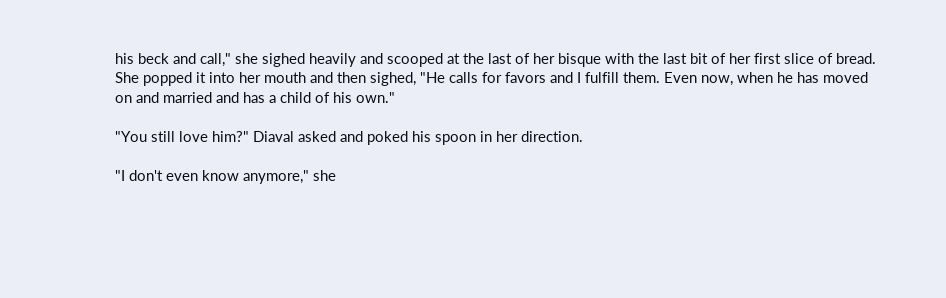his beck and call," she sighed heavily and scooped at the last of her bisque with the last bit of her first slice of bread. She popped it into her mouth and then sighed, "He calls for favors and I fulfill them. Even now, when he has moved on and married and has a child of his own."

"You still love him?" Diaval asked and poked his spoon in her direction.

"I don't even know anymore," she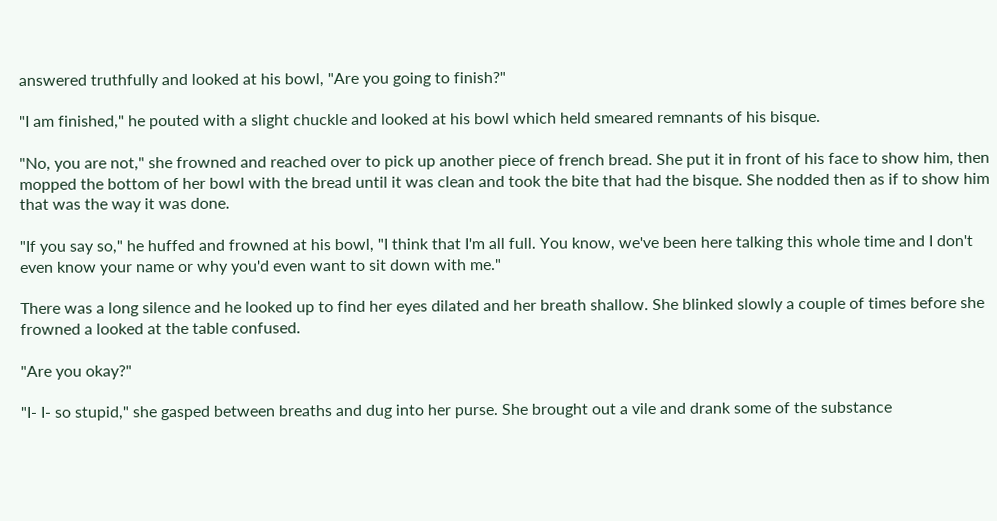answered truthfully and looked at his bowl, "Are you going to finish?"

"I am finished," he pouted with a slight chuckle and looked at his bowl which held smeared remnants of his bisque.

"No, you are not," she frowned and reached over to pick up another piece of french bread. She put it in front of his face to show him, then mopped the bottom of her bowl with the bread until it was clean and took the bite that had the bisque. She nodded then as if to show him that was the way it was done.

"If you say so," he huffed and frowned at his bowl, "I think that I'm all full. You know, we've been here talking this whole time and I don't even know your name or why you'd even want to sit down with me."

There was a long silence and he looked up to find her eyes dilated and her breath shallow. She blinked slowly a couple of times before she frowned a looked at the table confused.

"Are you okay?"

"I- I- so stupid," she gasped between breaths and dug into her purse. She brought out a vile and drank some of the substance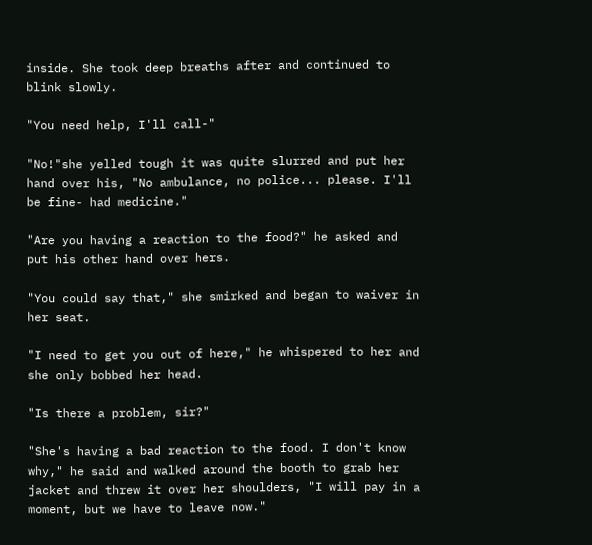inside. She took deep breaths after and continued to blink slowly.

"You need help, I'll call-"

"No!"she yelled tough it was quite slurred and put her hand over his, "No ambulance, no police... please. I'll be fine- had medicine."

"Are you having a reaction to the food?" he asked and put his other hand over hers.

"You could say that," she smirked and began to waiver in her seat.

"I need to get you out of here," he whispered to her and she only bobbed her head.

"Is there a problem, sir?"

"She's having a bad reaction to the food. I don't know why," he said and walked around the booth to grab her jacket and threw it over her shoulders, "I will pay in a moment, but we have to leave now."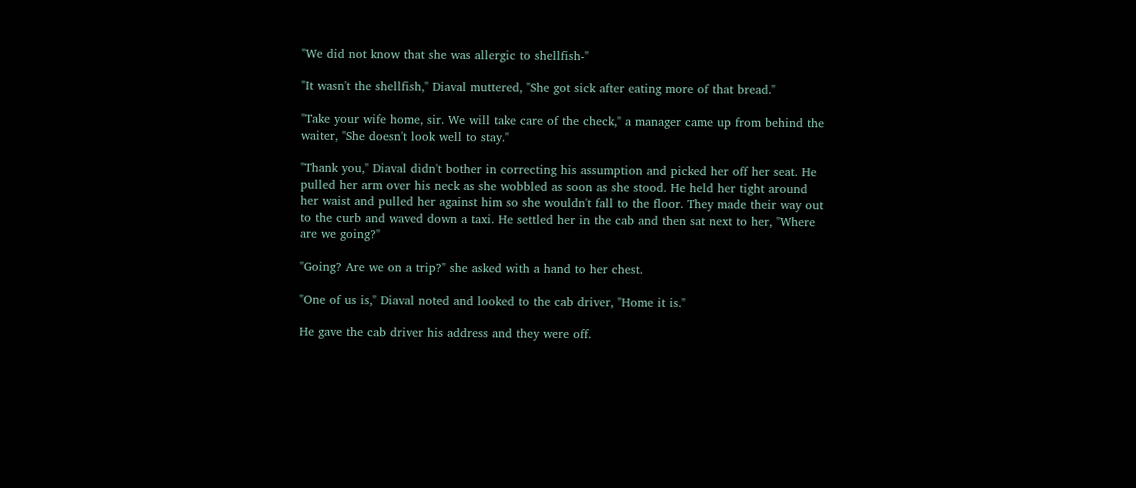"We did not know that she was allergic to shellfish-"

"It wasn't the shellfish," Diaval muttered, "She got sick after eating more of that bread."

"Take your wife home, sir. We will take care of the check," a manager came up from behind the waiter, "She doesn't look well to stay."

"Thank you," Diaval didn't bother in correcting his assumption and picked her off her seat. He pulled her arm over his neck as she wobbled as soon as she stood. He held her tight around her waist and pulled her against him so she wouldn't fall to the floor. They made their way out to the curb and waved down a taxi. He settled her in the cab and then sat next to her, "Where are we going?"

"Going? Are we on a trip?" she asked with a hand to her chest.

"One of us is," Diaval noted and looked to the cab driver, "Home it is."

He gave the cab driver his address and they were off.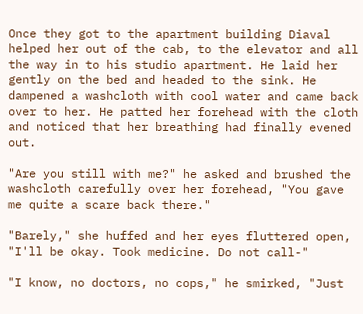Once they got to the apartment building Diaval helped her out of the cab, to the elevator and all the way in to his studio apartment. He laid her gently on the bed and headed to the sink. He dampened a washcloth with cool water and came back over to her. He patted her forehead with the cloth and noticed that her breathing had finally evened out.

"Are you still with me?" he asked and brushed the washcloth carefully over her forehead, "You gave me quite a scare back there."

"Barely," she huffed and her eyes fluttered open, "I'll be okay. Took medicine. Do not call-"

"I know, no doctors, no cops," he smirked, "Just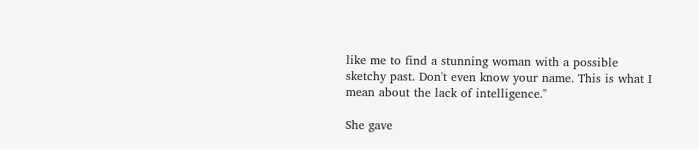like me to find a stunning woman with a possible sketchy past. Don't even know your name. This is what I mean about the lack of intelligence."

She gave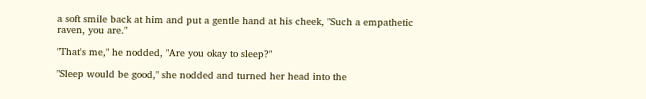a soft smile back at him and put a gentle hand at his cheek, "Such a empathetic raven, you are."

"That's me," he nodded, "Are you okay to sleep?"

"Sleep would be good," she nodded and turned her head into the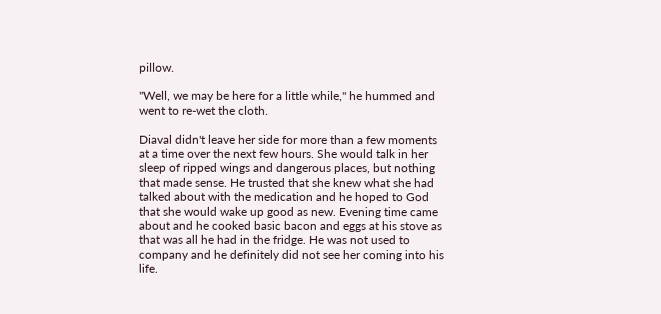pillow.

"Well, we may be here for a little while," he hummed and went to re-wet the cloth.

Diaval didn't leave her side for more than a few moments at a time over the next few hours. She would talk in her sleep of ripped wings and dangerous places, but nothing that made sense. He trusted that she knew what she had talked about with the medication and he hoped to God that she would wake up good as new. Evening time came about and he cooked basic bacon and eggs at his stove as that was all he had in the fridge. He was not used to company and he definitely did not see her coming into his life.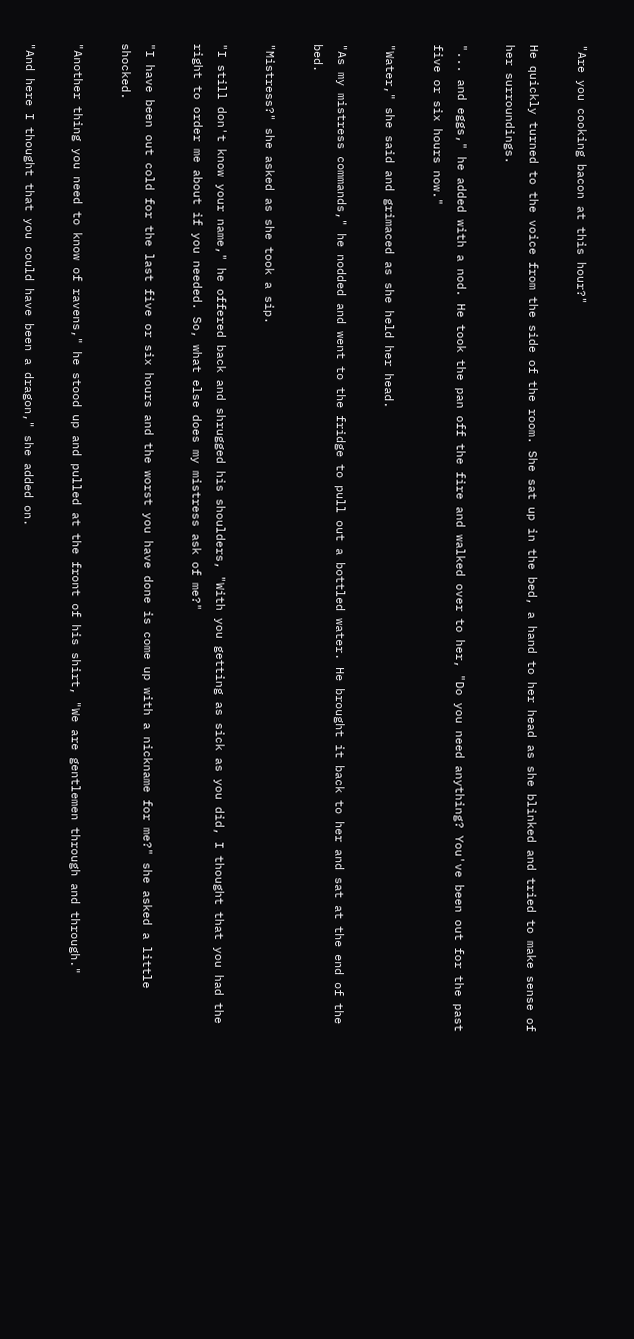"Are you cooking bacon at this hour?"

He quickly turned to the voice from the side of the room. She sat up in the bed, a hand to her head as she blinked and tried to make sense of her surroundings.

"... and eggs," he added with a nod. He took the pan off the fire and walked over to her, "Do you need anything? You've been out for the past five or six hours now."

"Water," she said and grimaced as she held her head.

"As my mistress commands," he nodded and went to the fridge to pull out a bottled water. He brought it back to her and sat at the end of the bed.

"Mistress?" she asked as she took a sip.

"I still don't know your name," he offered back and shrugged his shoulders, "With you getting as sick as you did, I thought that you had the right to order me about if you needed. So, what else does my mistress ask of me?"

"I have been out cold for the last five or six hours and the worst you have done is come up with a nickname for me?" she asked a little shocked.

"Another thing you need to know of ravens," he stood up and pulled at the front of his shirt, "We are gentlemen through and through."

"And here I thought that you could have been a dragon," she added on.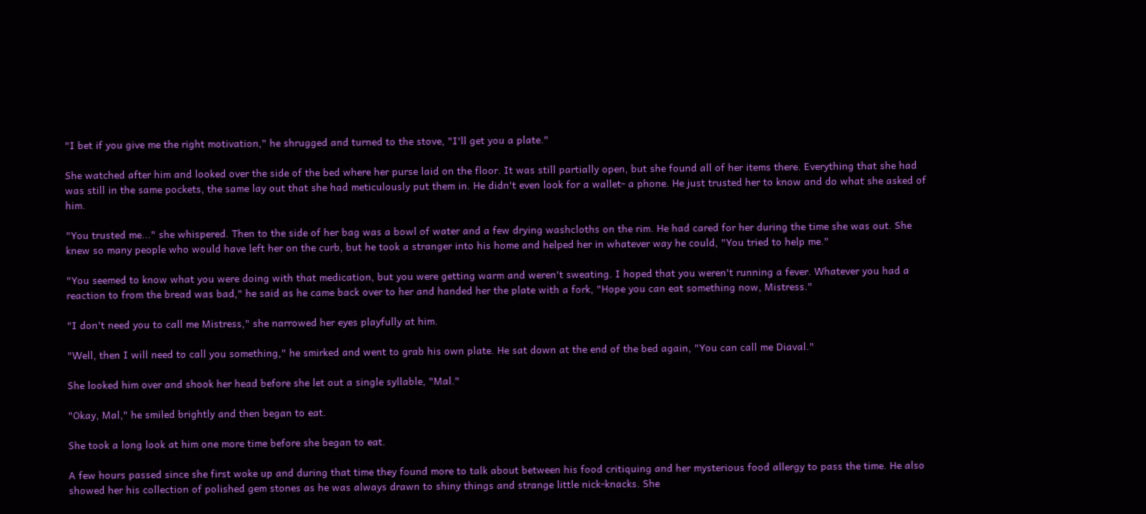"I bet if you give me the right motivation," he shrugged and turned to the stove, "I'll get you a plate."

She watched after him and looked over the side of the bed where her purse laid on the floor. It was still partially open, but she found all of her items there. Everything that she had was still in the same pockets, the same lay out that she had meticulously put them in. He didn't even look for a wallet- a phone. He just trusted her to know and do what she asked of him.

"You trusted me..." she whispered. Then to the side of her bag was a bowl of water and a few drying washcloths on the rim. He had cared for her during the time she was out. She knew so many people who would have left her on the curb, but he took a stranger into his home and helped her in whatever way he could, "You tried to help me."

"You seemed to know what you were doing with that medication, but you were getting warm and weren't sweating. I hoped that you weren't running a fever. Whatever you had a reaction to from the bread was bad," he said as he came back over to her and handed her the plate with a fork, "Hope you can eat something now, Mistress."

"I don't need you to call me Mistress," she narrowed her eyes playfully at him.

"Well, then I will need to call you something," he smirked and went to grab his own plate. He sat down at the end of the bed again, "You can call me Diaval."

She looked him over and shook her head before she let out a single syllable, "Mal."

"Okay, Mal," he smiled brightly and then began to eat.

She took a long look at him one more time before she began to eat.

A few hours passed since she first woke up and during that time they found more to talk about between his food critiquing and her mysterious food allergy to pass the time. He also showed her his collection of polished gem stones as he was always drawn to shiny things and strange little nick-knacks. She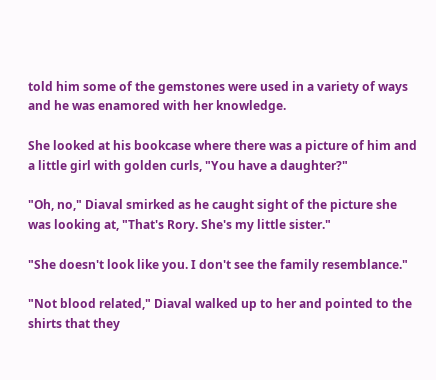told him some of the gemstones were used in a variety of ways and he was enamored with her knowledge.

She looked at his bookcase where there was a picture of him and a little girl with golden curls, "You have a daughter?"

"Oh, no," Diaval smirked as he caught sight of the picture she was looking at, "That's Rory. She's my little sister."

"She doesn't look like you. I don't see the family resemblance."

"Not blood related," Diaval walked up to her and pointed to the shirts that they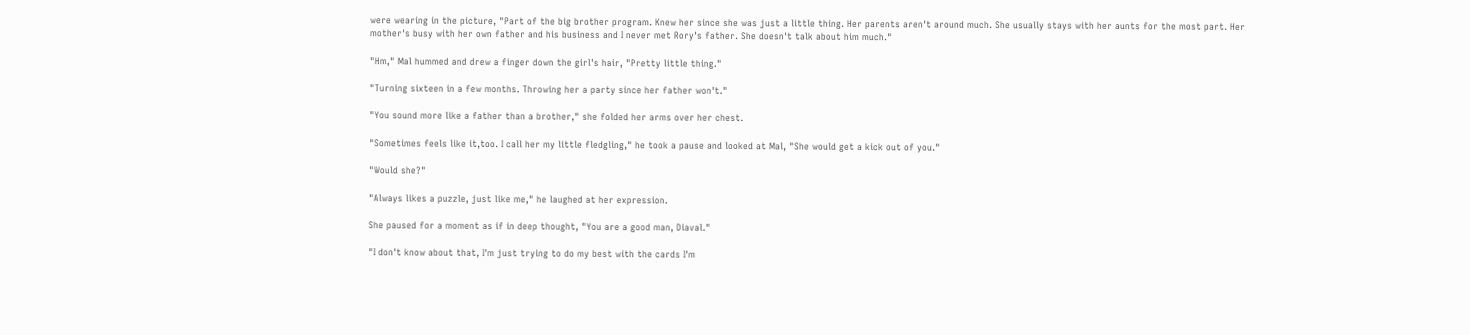were wearing in the picture, "Part of the big brother program. Knew her since she was just a little thing. Her parents aren't around much. She usually stays with her aunts for the most part. Her mother's busy with her own father and his business and I never met Rory's father. She doesn't talk about him much."

"Hm," Mal hummed and drew a finger down the girl's hair, "Pretty little thing."

"Turning sixteen in a few months. Throwing her a party since her father won't."

"You sound more like a father than a brother," she folded her arms over her chest.

"Sometimes feels like it,too. I call her my little fledgling," he took a pause and looked at Mal, "She would get a kick out of you."

"Would she?"

"Always likes a puzzle, just like me," he laughed at her expression.

She paused for a moment as if in deep thought, "You are a good man, Diaval."

"I don't know about that, I'm just trying to do my best with the cards I'm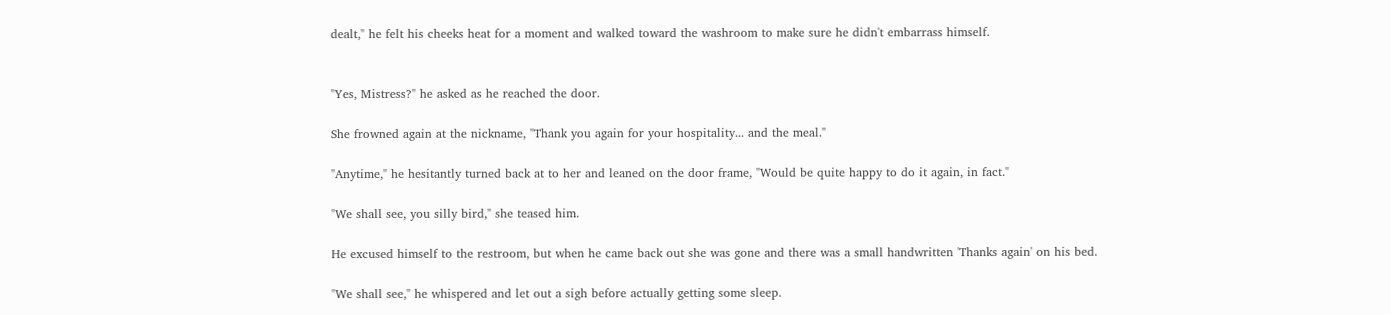dealt," he felt his cheeks heat for a moment and walked toward the washroom to make sure he didn't embarrass himself.


"Yes, Mistress?" he asked as he reached the door.

She frowned again at the nickname, "Thank you again for your hospitality... and the meal."

"Anytime," he hesitantly turned back at to her and leaned on the door frame, "Would be quite happy to do it again, in fact."

"We shall see, you silly bird," she teased him.

He excused himself to the restroom, but when he came back out she was gone and there was a small handwritten 'Thanks again' on his bed.

"We shall see," he whispered and let out a sigh before actually getting some sleep.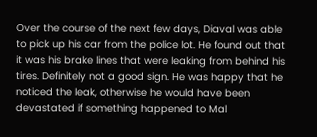Over the course of the next few days, Diaval was able to pick up his car from the police lot. He found out that it was his brake lines that were leaking from behind his tires. Definitely not a good sign. He was happy that he noticed the leak, otherwise he would have been devastated if something happened to Mal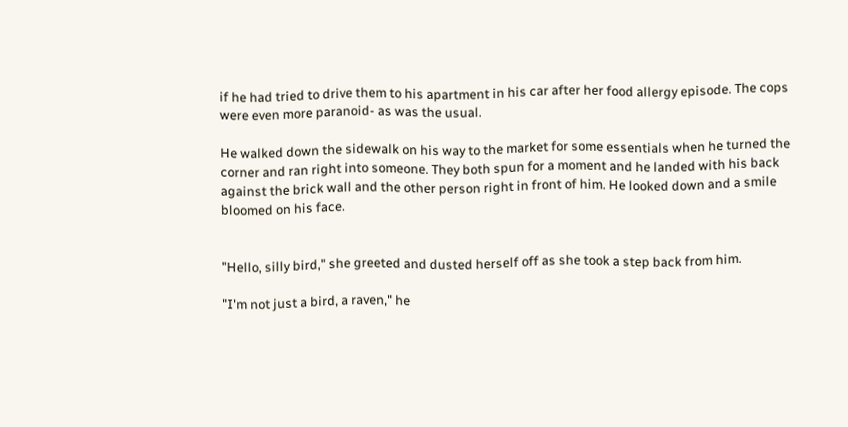if he had tried to drive them to his apartment in his car after her food allergy episode. The cops were even more paranoid- as was the usual.

He walked down the sidewalk on his way to the market for some essentials when he turned the corner and ran right into someone. They both spun for a moment and he landed with his back against the brick wall and the other person right in front of him. He looked down and a smile bloomed on his face.


"Hello, silly bird," she greeted and dusted herself off as she took a step back from him.

"I'm not just a bird, a raven," he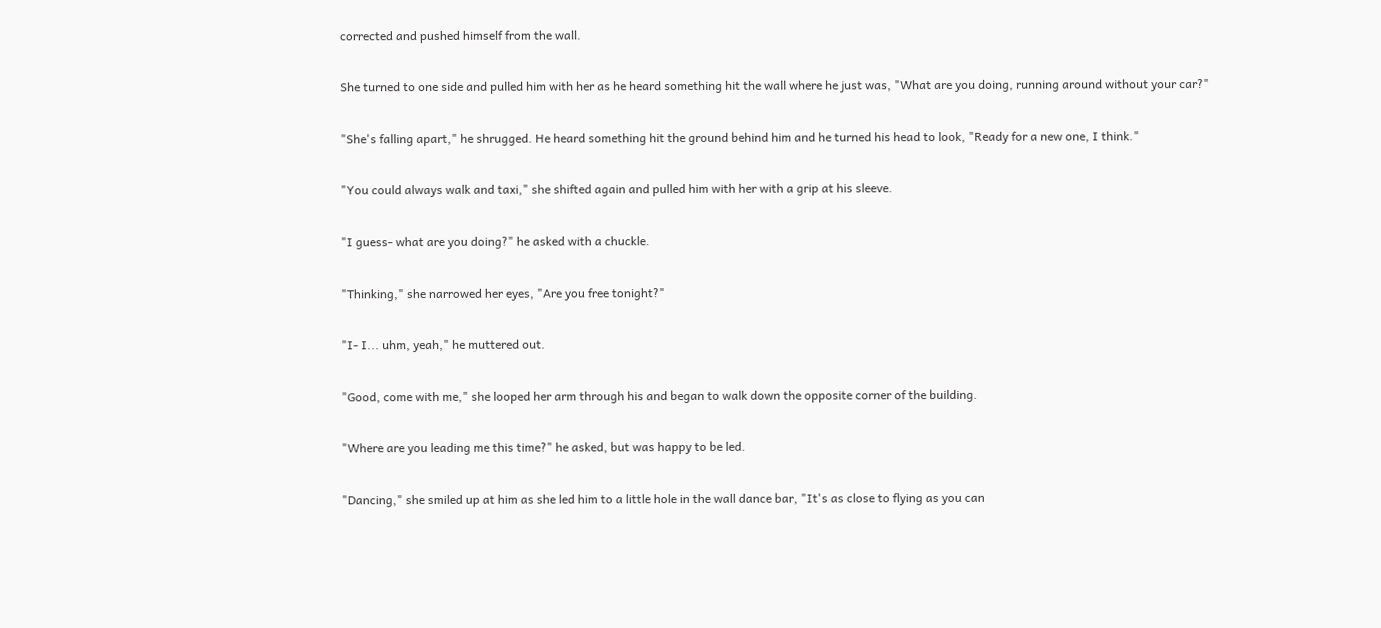corrected and pushed himself from the wall.

She turned to one side and pulled him with her as he heard something hit the wall where he just was, "What are you doing, running around without your car?"

"She's falling apart," he shrugged. He heard something hit the ground behind him and he turned his head to look, "Ready for a new one, I think."

"You could always walk and taxi," she shifted again and pulled him with her with a grip at his sleeve.

"I guess- what are you doing?" he asked with a chuckle.

"Thinking," she narrowed her eyes, "Are you free tonight?"

"I- I... uhm, yeah," he muttered out.

"Good, come with me," she looped her arm through his and began to walk down the opposite corner of the building.

"Where are you leading me this time?" he asked, but was happy to be led.

"Dancing," she smiled up at him as she led him to a little hole in the wall dance bar, "It's as close to flying as you can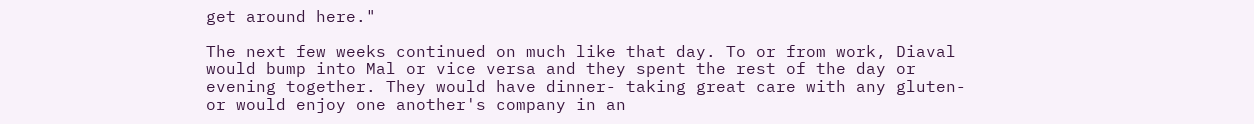get around here."

The next few weeks continued on much like that day. To or from work, Diaval would bump into Mal or vice versa and they spent the rest of the day or evening together. They would have dinner- taking great care with any gluten- or would enjoy one another's company in an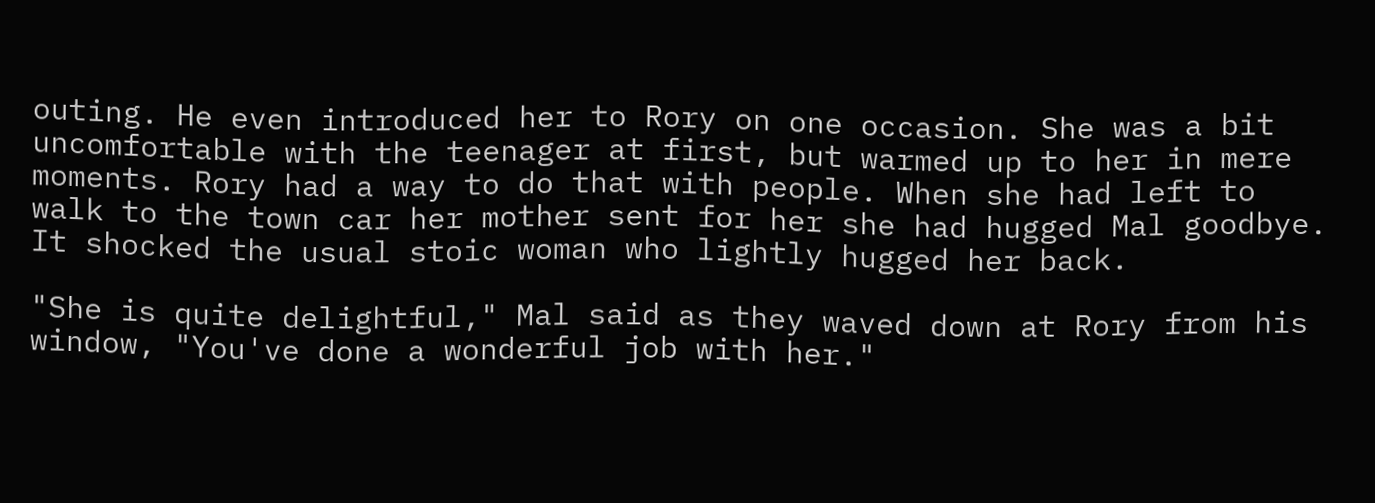outing. He even introduced her to Rory on one occasion. She was a bit uncomfortable with the teenager at first, but warmed up to her in mere moments. Rory had a way to do that with people. When she had left to walk to the town car her mother sent for her she had hugged Mal goodbye. It shocked the usual stoic woman who lightly hugged her back.

"She is quite delightful," Mal said as they waved down at Rory from his window, "You've done a wonderful job with her."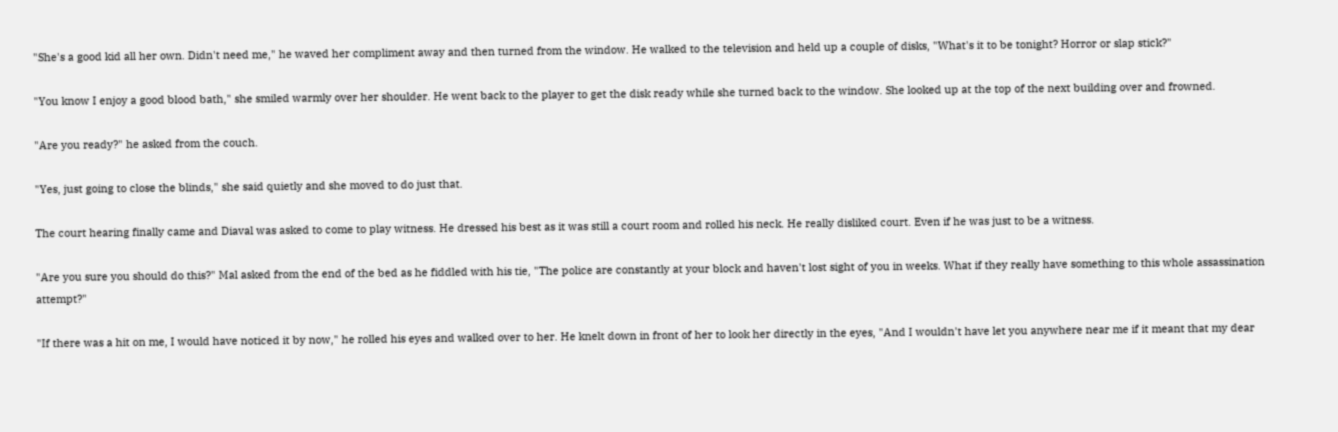"She's a good kid all her own. Didn't need me," he waved her compliment away and then turned from the window. He walked to the television and held up a couple of disks, "What's it to be tonight? Horror or slap stick?"

"You know I enjoy a good blood bath," she smiled warmly over her shoulder. He went back to the player to get the disk ready while she turned back to the window. She looked up at the top of the next building over and frowned.

"Are you ready?" he asked from the couch.

"Yes, just going to close the blinds," she said quietly and she moved to do just that.

The court hearing finally came and Diaval was asked to come to play witness. He dressed his best as it was still a court room and rolled his neck. He really disliked court. Even if he was just to be a witness.

"Are you sure you should do this?" Mal asked from the end of the bed as he fiddled with his tie, "The police are constantly at your block and haven't lost sight of you in weeks. What if they really have something to this whole assassination attempt?"

"If there was a hit on me, I would have noticed it by now," he rolled his eyes and walked over to her. He knelt down in front of her to look her directly in the eyes, "And I wouldn't have let you anywhere near me if it meant that my dear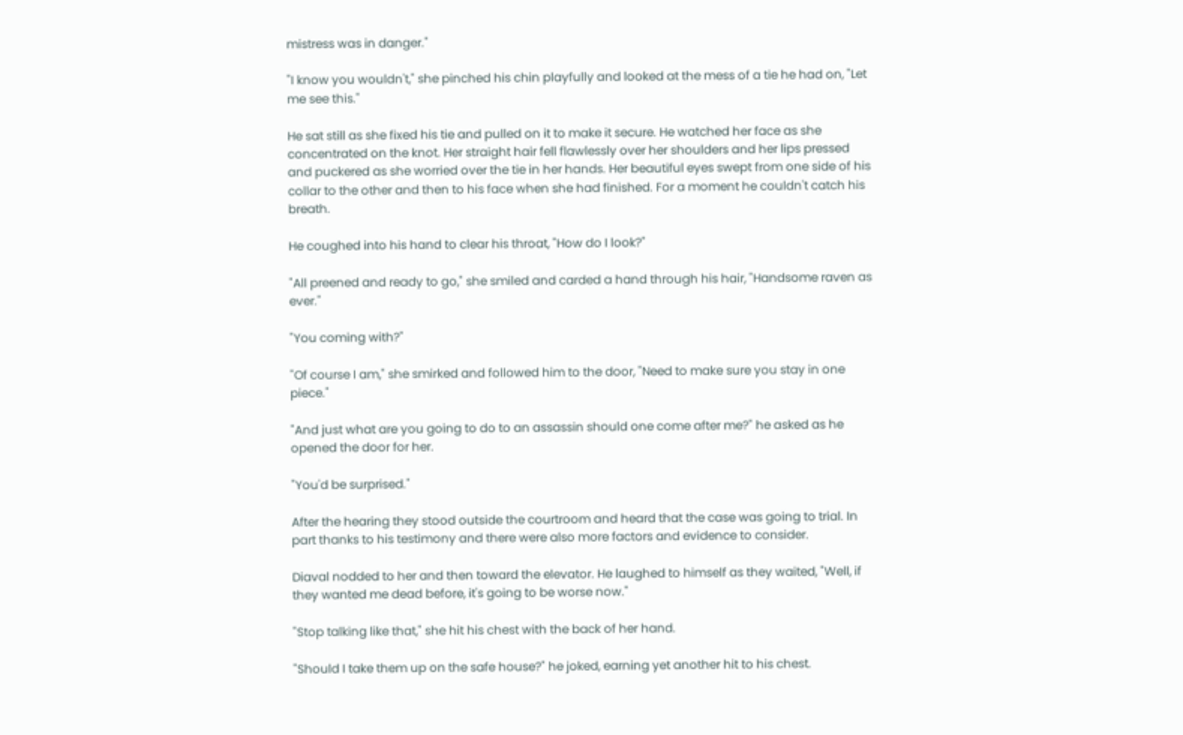mistress was in danger."

"I know you wouldn't," she pinched his chin playfully and looked at the mess of a tie he had on, "Let me see this."

He sat still as she fixed his tie and pulled on it to make it secure. He watched her face as she concentrated on the knot. Her straight hair fell flawlessly over her shoulders and her lips pressed and puckered as she worried over the tie in her hands. Her beautiful eyes swept from one side of his collar to the other and then to his face when she had finished. For a moment he couldn't catch his breath.

He coughed into his hand to clear his throat, "How do I look?"

"All preened and ready to go," she smiled and carded a hand through his hair, "Handsome raven as ever."

"You coming with?"

"Of course I am," she smirked and followed him to the door, "Need to make sure you stay in one piece."

"And just what are you going to do to an assassin should one come after me?" he asked as he opened the door for her.

"You'd be surprised."

After the hearing they stood outside the courtroom and heard that the case was going to trial. In part thanks to his testimony and there were also more factors and evidence to consider.

Diaval nodded to her and then toward the elevator. He laughed to himself as they waited, "Well, if they wanted me dead before, it's going to be worse now."

"Stop talking like that," she hit his chest with the back of her hand.

"Should I take them up on the safe house?" he joked, earning yet another hit to his chest.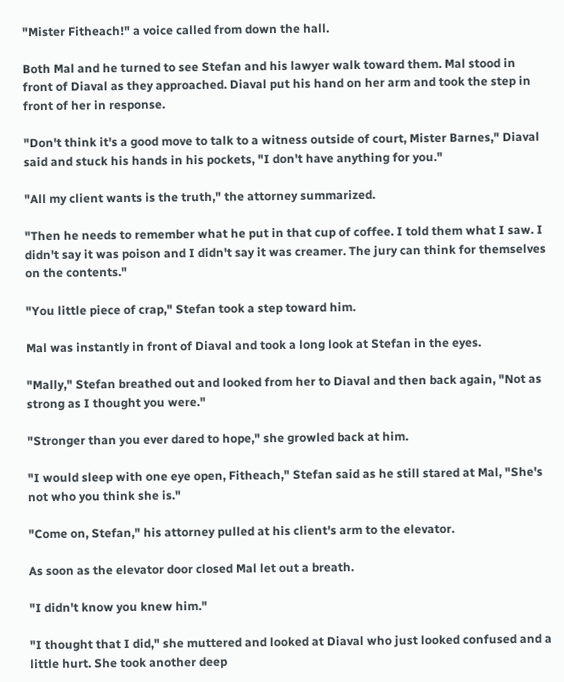"Mister Fitheach!" a voice called from down the hall.

Both Mal and he turned to see Stefan and his lawyer walk toward them. Mal stood in front of Diaval as they approached. Diaval put his hand on her arm and took the step in front of her in response.

"Don't think it's a good move to talk to a witness outside of court, Mister Barnes," Diaval said and stuck his hands in his pockets, "I don't have anything for you."

"All my client wants is the truth," the attorney summarized.

"Then he needs to remember what he put in that cup of coffee. I told them what I saw. I didn't say it was poison and I didn't say it was creamer. The jury can think for themselves on the contents."

"You little piece of crap," Stefan took a step toward him.

Mal was instantly in front of Diaval and took a long look at Stefan in the eyes.

"Mally," Stefan breathed out and looked from her to Diaval and then back again, "Not as strong as I thought you were."

"Stronger than you ever dared to hope," she growled back at him.

"I would sleep with one eye open, Fitheach," Stefan said as he still stared at Mal, "She's not who you think she is."

"Come on, Stefan," his attorney pulled at his client's arm to the elevator.

As soon as the elevator door closed Mal let out a breath.

"I didn't know you knew him."

"I thought that I did," she muttered and looked at Diaval who just looked confused and a little hurt. She took another deep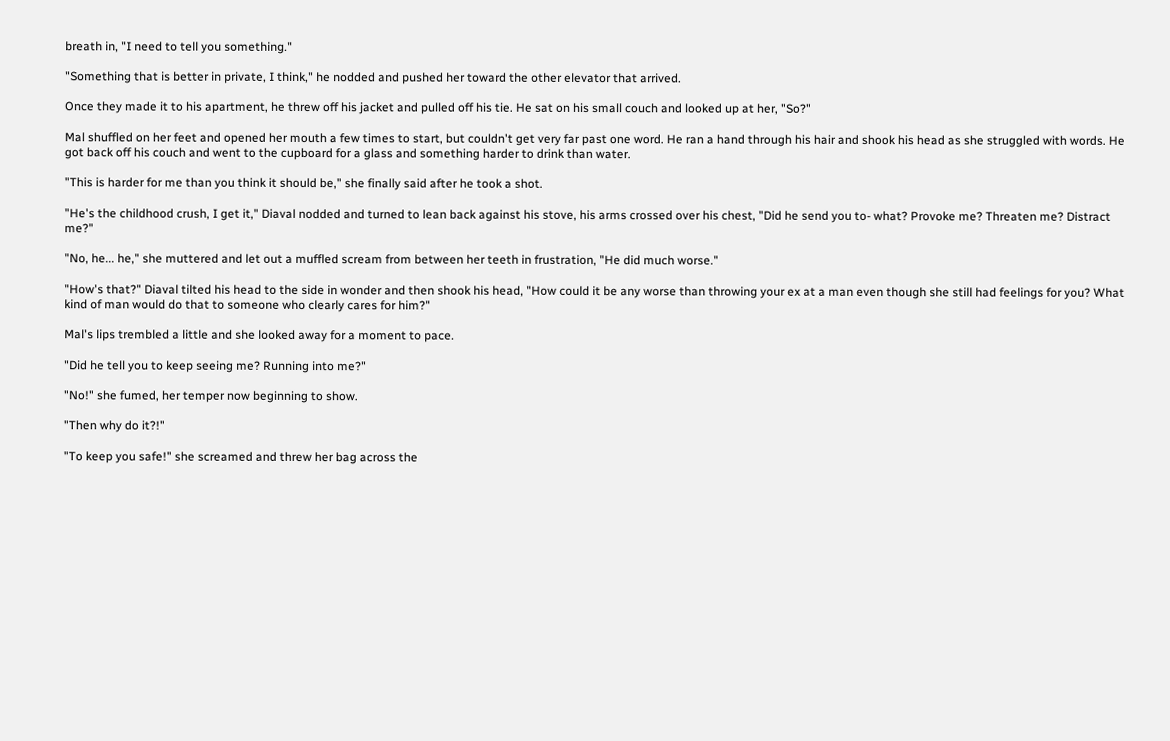breath in, "I need to tell you something."

"Something that is better in private, I think," he nodded and pushed her toward the other elevator that arrived.

Once they made it to his apartment, he threw off his jacket and pulled off his tie. He sat on his small couch and looked up at her, "So?"

Mal shuffled on her feet and opened her mouth a few times to start, but couldn't get very far past one word. He ran a hand through his hair and shook his head as she struggled with words. He got back off his couch and went to the cupboard for a glass and something harder to drink than water.

"This is harder for me than you think it should be," she finally said after he took a shot.

"He's the childhood crush, I get it," Diaval nodded and turned to lean back against his stove, his arms crossed over his chest, "Did he send you to- what? Provoke me? Threaten me? Distract me?"

"No, he... he," she muttered and let out a muffled scream from between her teeth in frustration, "He did much worse."

"How's that?" Diaval tilted his head to the side in wonder and then shook his head, "How could it be any worse than throwing your ex at a man even though she still had feelings for you? What kind of man would do that to someone who clearly cares for him?"

Mal's lips trembled a little and she looked away for a moment to pace.

"Did he tell you to keep seeing me? Running into me?"

"No!" she fumed, her temper now beginning to show.

"Then why do it?!"

"To keep you safe!" she screamed and threw her bag across the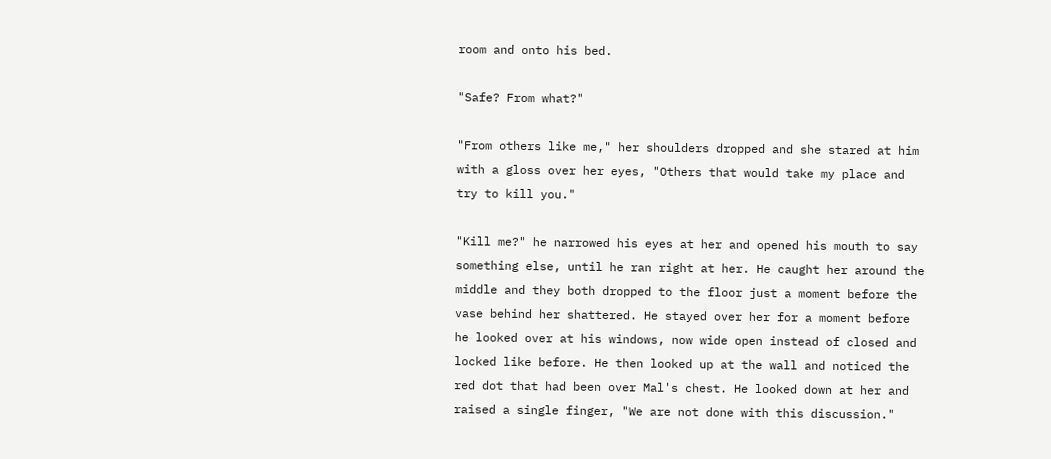room and onto his bed.

"Safe? From what?"

"From others like me," her shoulders dropped and she stared at him with a gloss over her eyes, "Others that would take my place and try to kill you."

"Kill me?" he narrowed his eyes at her and opened his mouth to say something else, until he ran right at her. He caught her around the middle and they both dropped to the floor just a moment before the vase behind her shattered. He stayed over her for a moment before he looked over at his windows, now wide open instead of closed and locked like before. He then looked up at the wall and noticed the red dot that had been over Mal's chest. He looked down at her and raised a single finger, "We are not done with this discussion."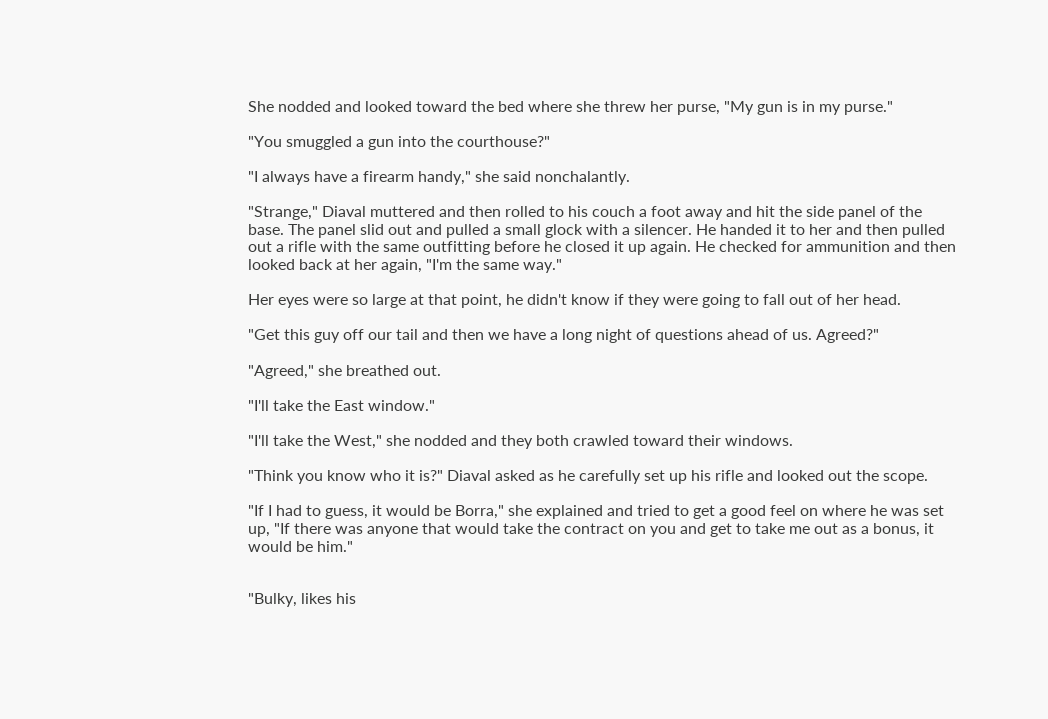She nodded and looked toward the bed where she threw her purse, "My gun is in my purse."

"You smuggled a gun into the courthouse?"

"I always have a firearm handy," she said nonchalantly.

"Strange," Diaval muttered and then rolled to his couch a foot away and hit the side panel of the base. The panel slid out and pulled a small glock with a silencer. He handed it to her and then pulled out a rifle with the same outfitting before he closed it up again. He checked for ammunition and then looked back at her again, "I'm the same way."

Her eyes were so large at that point, he didn't know if they were going to fall out of her head.

"Get this guy off our tail and then we have a long night of questions ahead of us. Agreed?"

"Agreed," she breathed out.

"I'll take the East window."

"I'll take the West," she nodded and they both crawled toward their windows.

"Think you know who it is?" Diaval asked as he carefully set up his rifle and looked out the scope.

"If I had to guess, it would be Borra," she explained and tried to get a good feel on where he was set up, "If there was anyone that would take the contract on you and get to take me out as a bonus, it would be him."


"Bulky, likes his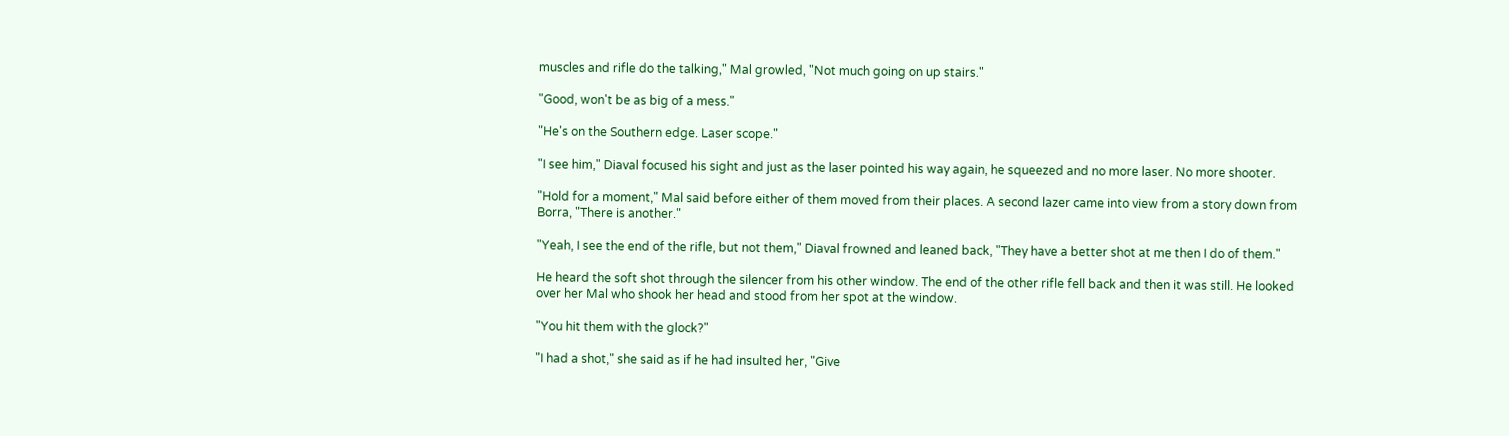muscles and rifle do the talking," Mal growled, "Not much going on up stairs."

"Good, won't be as big of a mess."

"He's on the Southern edge. Laser scope."

"I see him," Diaval focused his sight and just as the laser pointed his way again, he squeezed and no more laser. No more shooter.

"Hold for a moment," Mal said before either of them moved from their places. A second lazer came into view from a story down from Borra, "There is another."

"Yeah, I see the end of the rifle, but not them," Diaval frowned and leaned back, "They have a better shot at me then I do of them."

He heard the soft shot through the silencer from his other window. The end of the other rifle fell back and then it was still. He looked over her Mal who shook her head and stood from her spot at the window.

"You hit them with the glock?"

"I had a shot," she said as if he had insulted her, "Give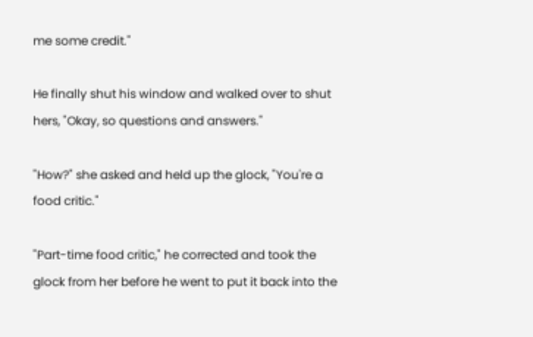me some credit."

He finally shut his window and walked over to shut hers, "Okay, so questions and answers."

"How?" she asked and held up the glock, "You're a food critic."

"Part-time food critic," he corrected and took the glock from her before he went to put it back into the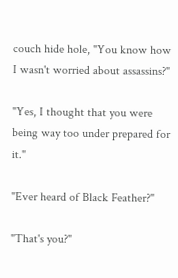couch hide hole, "You know how I wasn't worried about assassins?"

"Yes, I thought that you were being way too under prepared for it."

"Ever heard of Black Feather?"

"That's you?"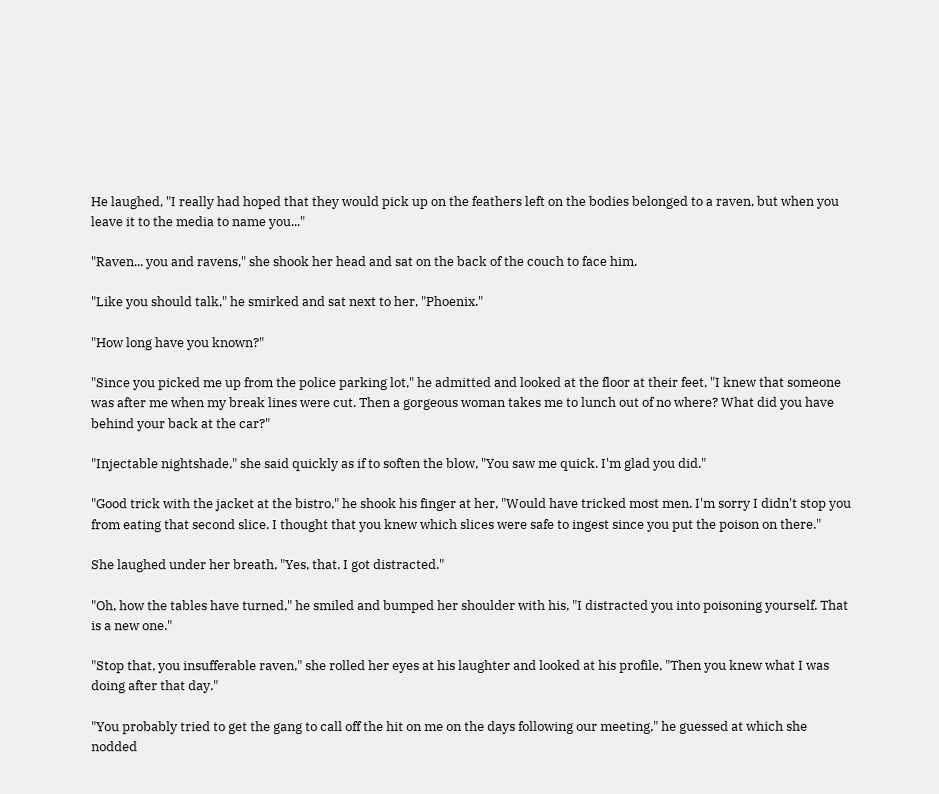He laughed, "I really had hoped that they would pick up on the feathers left on the bodies belonged to a raven, but when you leave it to the media to name you..."

"Raven... you and ravens," she shook her head and sat on the back of the couch to face him.

"Like you should talk," he smirked and sat next to her, "Phoenix."

"How long have you known?"

"Since you picked me up from the police parking lot," he admitted and looked at the floor at their feet, "I knew that someone was after me when my break lines were cut. Then a gorgeous woman takes me to lunch out of no where? What did you have behind your back at the car?"

"Injectable nightshade," she said quickly as if to soften the blow, "You saw me quick. I'm glad you did."

"Good trick with the jacket at the bistro," he shook his finger at her, "Would have tricked most men. I'm sorry I didn't stop you from eating that second slice. I thought that you knew which slices were safe to ingest since you put the poison on there."

She laughed under her breath, "Yes, that. I got distracted."

"Oh, how the tables have turned," he smiled and bumped her shoulder with his, "I distracted you into poisoning yourself. That is a new one."

"Stop that, you insufferable raven," she rolled her eyes at his laughter and looked at his profile, "Then you knew what I was doing after that day."

"You probably tried to get the gang to call off the hit on me on the days following our meeting," he guessed at which she nodded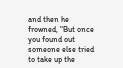and then he frowned, "But once you found out someone else tried to take up the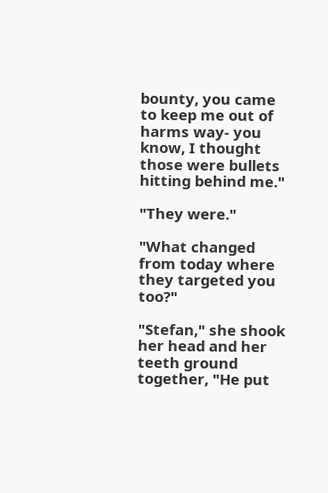bounty, you came to keep me out of harms way- you know, I thought those were bullets hitting behind me."

"They were."

"What changed from today where they targeted you too?"

"Stefan," she shook her head and her teeth ground together, "He put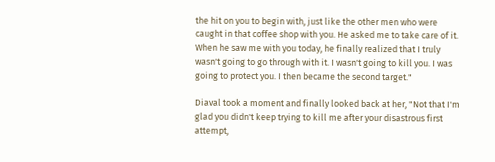the hit on you to begin with, just like the other men who were caught in that coffee shop with you. He asked me to take care of it. When he saw me with you today, he finally realized that I truly wasn't going to go through with it. I wasn't going to kill you. I was going to protect you. I then became the second target."

Diaval took a moment and finally looked back at her, "Not that I'm glad you didn't keep trying to kill me after your disastrous first attempt,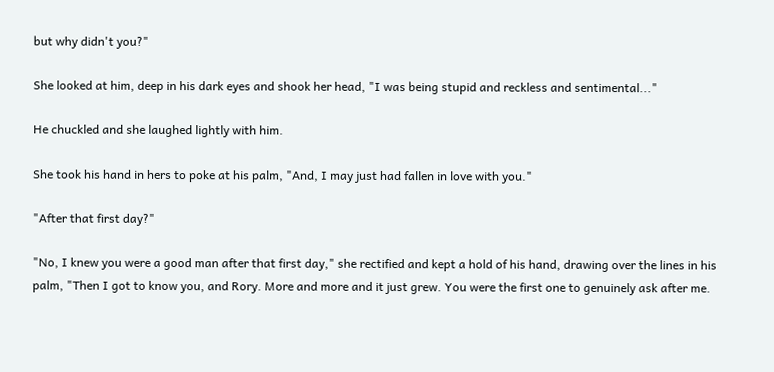but why didn't you?"

She looked at him, deep in his dark eyes and shook her head, "I was being stupid and reckless and sentimental..."

He chuckled and she laughed lightly with him.

She took his hand in hers to poke at his palm, "And, I may just had fallen in love with you."

"After that first day?"

"No, I knew you were a good man after that first day," she rectified and kept a hold of his hand, drawing over the lines in his palm, "Then I got to know you, and Rory. More and more and it just grew. You were the first one to genuinely ask after me.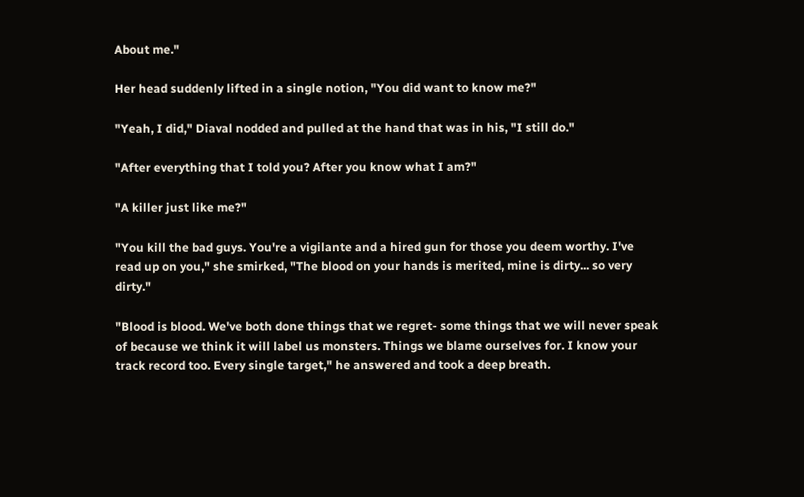About me."

Her head suddenly lifted in a single notion, "You did want to know me?"

"Yeah, I did," Diaval nodded and pulled at the hand that was in his, "I still do."

"After everything that I told you? After you know what I am?"

"A killer just like me?"

"You kill the bad guys. You're a vigilante and a hired gun for those you deem worthy. I've read up on you," she smirked, "The blood on your hands is merited, mine is dirty... so very dirty."

"Blood is blood. We've both done things that we regret- some things that we will never speak of because we think it will label us monsters. Things we blame ourselves for. I know your track record too. Every single target," he answered and took a deep breath.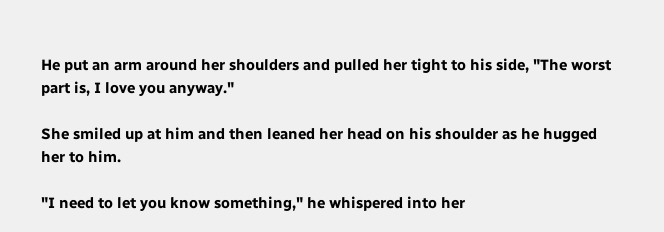He put an arm around her shoulders and pulled her tight to his side, "The worst part is, I love you anyway."

She smiled up at him and then leaned her head on his shoulder as he hugged her to him.

"I need to let you know something," he whispered into her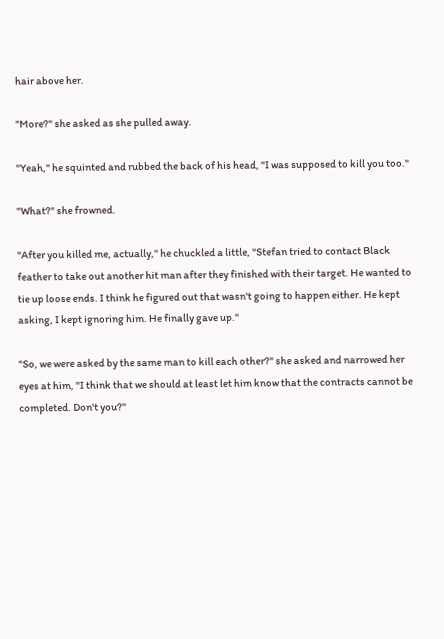hair above her.

"More?" she asked as she pulled away.

"Yeah," he squinted and rubbed the back of his head, "I was supposed to kill you too."

"What?" she frowned.

"After you killed me, actually," he chuckled a little, "Stefan tried to contact Black feather to take out another hit man after they finished with their target. He wanted to tie up loose ends. I think he figured out that wasn't going to happen either. He kept asking, I kept ignoring him. He finally gave up."

"So, we were asked by the same man to kill each other?" she asked and narrowed her eyes at him, "I think that we should at least let him know that the contracts cannot be completed. Don't you?"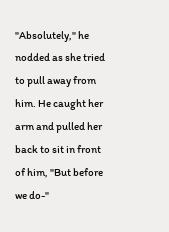"Absolutely," he nodded as she tried to pull away from him. He caught her arm and pulled her back to sit in front of him, "But before we do-"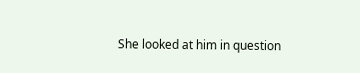She looked at him in question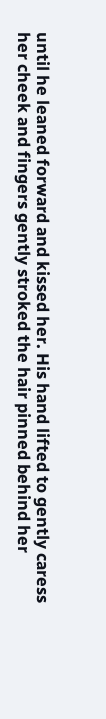until he leaned forward and kissed her. His hand lifted to gently caress her cheek and fingers gently stroked the hair pinned behind her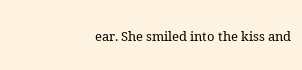ear. She smiled into the kiss and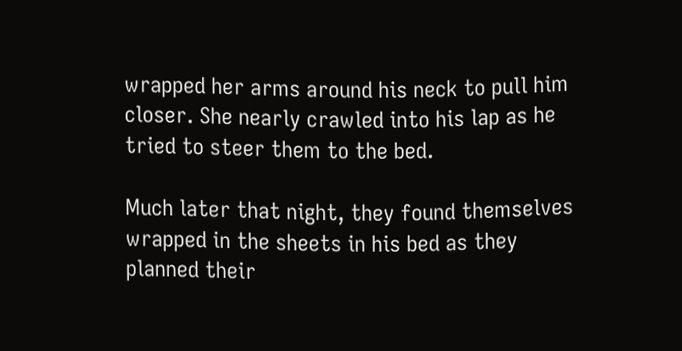wrapped her arms around his neck to pull him closer. She nearly crawled into his lap as he tried to steer them to the bed.

Much later that night, they found themselves wrapped in the sheets in his bed as they planned their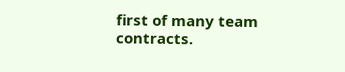first of many team contracts.